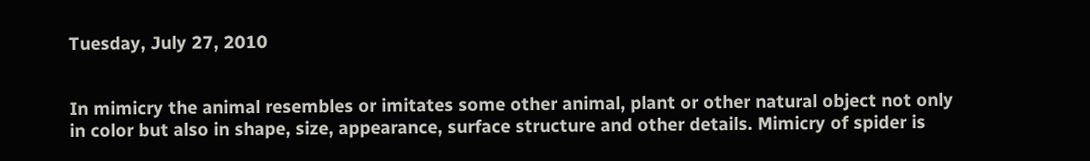Tuesday, July 27, 2010


In mimicry the animal resembles or imitates some other animal, plant or other natural object not only in color but also in shape, size, appearance, surface structure and other details. Mimicry of spider is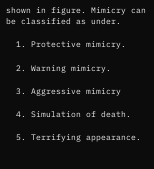shown in figure. Mimicry can be classified as under.

  1. Protective mimicry.

  2. Warning mimicry.

  3. Aggressive mimicry

  4. Simulation of death.

  5. Terrifying appearance.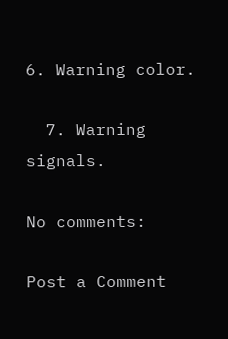6. Warning color.

  7. Warning signals.

No comments:

Post a Comment